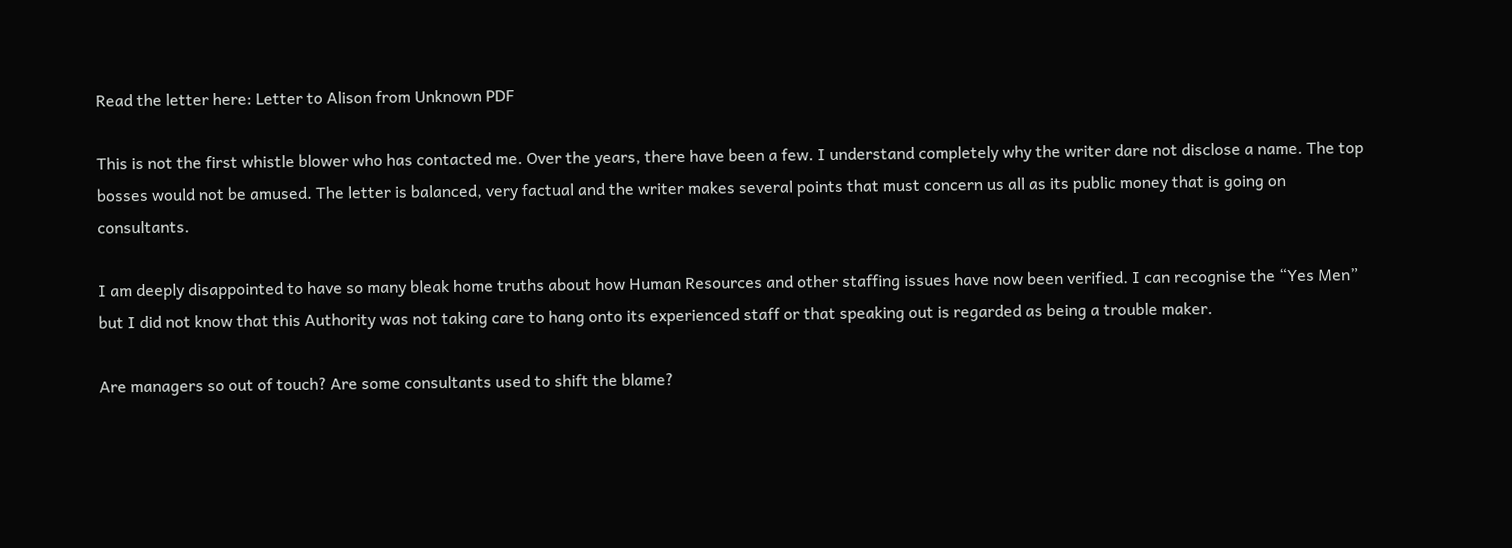Read the letter here: Letter to Alison from Unknown PDF

This is not the first whistle blower who has contacted me. Over the years, there have been a few. I understand completely why the writer dare not disclose a name. The top bosses would not be amused. The letter is balanced, very factual and the writer makes several points that must concern us all as its public money that is going on consultants.

I am deeply disappointed to have so many bleak home truths about how Human Resources and other staffing issues have now been verified. I can recognise the “Yes Men” but I did not know that this Authority was not taking care to hang onto its experienced staff or that speaking out is regarded as being a trouble maker.

Are managers so out of touch? Are some consultants used to shift the blame?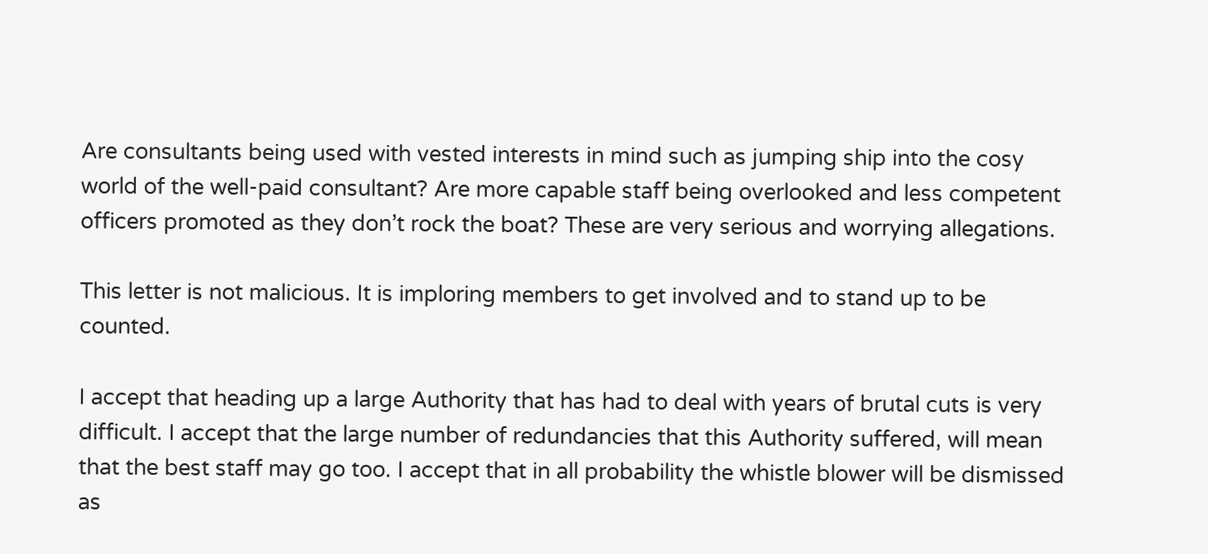Are consultants being used with vested interests in mind such as jumping ship into the cosy world of the well-paid consultant? Are more capable staff being overlooked and less competent officers promoted as they don’t rock the boat? These are very serious and worrying allegations.

This letter is not malicious. It is imploring members to get involved and to stand up to be counted.

I accept that heading up a large Authority that has had to deal with years of brutal cuts is very difficult. I accept that the large number of redundancies that this Authority suffered, will mean that the best staff may go too. I accept that in all probability the whistle blower will be dismissed as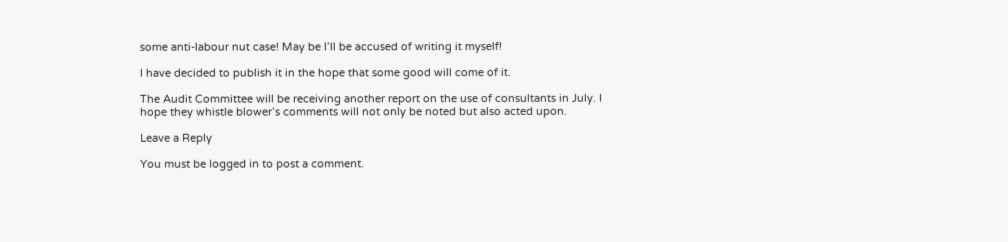some anti-labour nut case! May be I’ll be accused of writing it myself!

I have decided to publish it in the hope that some good will come of it.

The Audit Committee will be receiving another report on the use of consultants in July. I hope they whistle blower’s comments will not only be noted but also acted upon.

Leave a Reply

You must be logged in to post a comment.